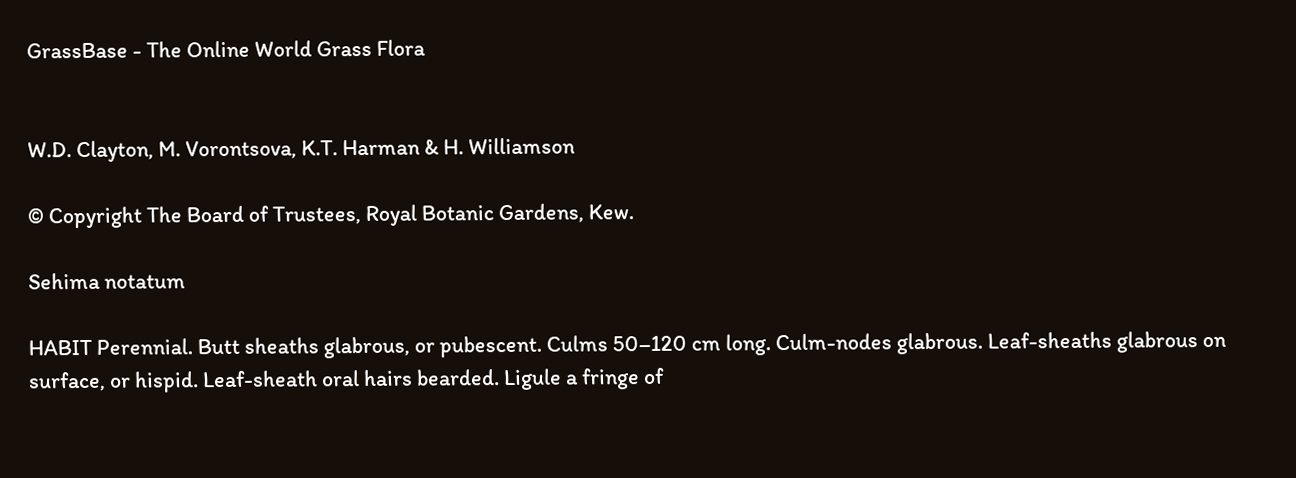GrassBase - The Online World Grass Flora


W.D. Clayton, M. Vorontsova, K.T. Harman & H. Williamson

© Copyright The Board of Trustees, Royal Botanic Gardens, Kew.

Sehima notatum

HABIT Perennial. Butt sheaths glabrous, or pubescent. Culms 50–120 cm long. Culm-nodes glabrous. Leaf-sheaths glabrous on surface, or hispid. Leaf-sheath oral hairs bearded. Ligule a fringe of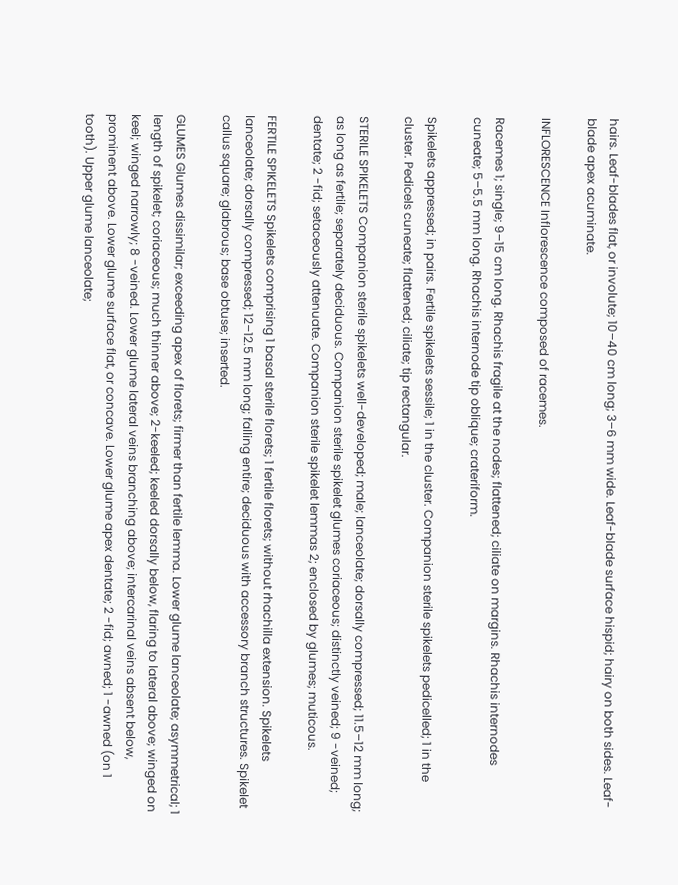hairs. Leaf-blades flat, or involute; 10–40 cm long; 3–6 mm wide. Leaf-blade surface hispid; hairy on both sides. Leaf-blade apex acuminate.

INFLORESCENCE Inflorescence composed of racemes.

Racemes 1; single; 9–15 cm long. Rhachis fragile at the nodes; flattened; ciliate on margins. Rhachis internodes cuneate; 5–5.5 mm long. Rhachis internode tip oblique; crateriform.

Spikelets appressed; in pairs. Fertile spikelets sessile; 1 in the cluster. Companion sterile spikelets pedicelled; 1 in the cluster. Pedicels cuneate; flattened; ciliate; tip rectangular.

STERILE SPIKELETS Companion sterile spikelets well-developed; male; lanceolate; dorsally compressed; 11.5–12 mm long; as long as fertile; separately deciduous. Companion sterile spikelet glumes coriaceous; distinctly veined; 9 -veined; dentate; 2 -fid; setaceously attenuate. Companion sterile spikelet lemmas 2; enclosed by glumes; muticous.

FERTILE SPIKELETS Spikelets comprising 1 basal sterile florets; 1 fertile florets; without rhachilla extension. Spikelets lanceolate; dorsally compressed; 12–12.5 mm long; falling entire; deciduous with accessory branch structures. Spikelet callus square; glabrous; base obtuse; inserted.

GLUMES Glumes dissimilar; exceeding apex of florets; firmer than fertile lemma. Lower glume lanceolate; asymmetrical; 1 length of spikelet; coriaceous; much thinner above; 2-keeled; keeled dorsally below, flaring to lateral above; winged on keel; winged narrowly; 8 -veined. Lower glume lateral veins branching above; intercarinal veins absent below, prominent above. Lower glume surface flat, or concave. Lower glume apex dentate; 2 -fid; awned; 1 -awned (on 1 tooth). Upper glume lanceolate;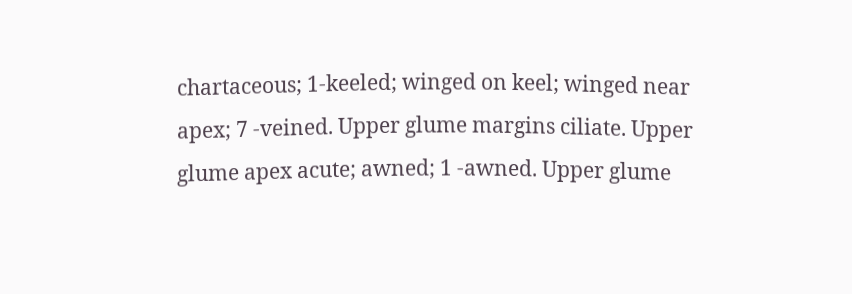chartaceous; 1-keeled; winged on keel; winged near apex; 7 -veined. Upper glume margins ciliate. Upper glume apex acute; awned; 1 -awned. Upper glume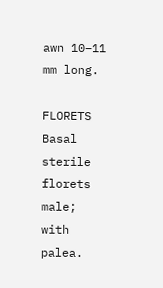awn 10–11 mm long.

FLORETS Basal sterile florets male; with palea.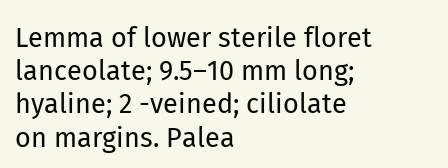Lemma of lower sterile floret lanceolate; 9.5–10 mm long; hyaline; 2 -veined; ciliolate on margins. Palea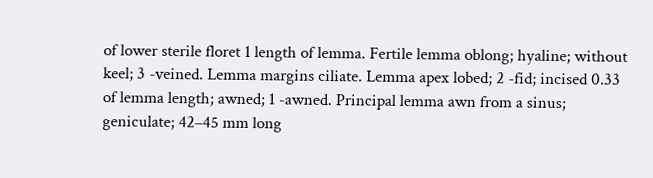of lower sterile floret 1 length of lemma. Fertile lemma oblong; hyaline; without keel; 3 -veined. Lemma margins ciliate. Lemma apex lobed; 2 -fid; incised 0.33 of lemma length; awned; 1 -awned. Principal lemma awn from a sinus; geniculate; 42–45 mm long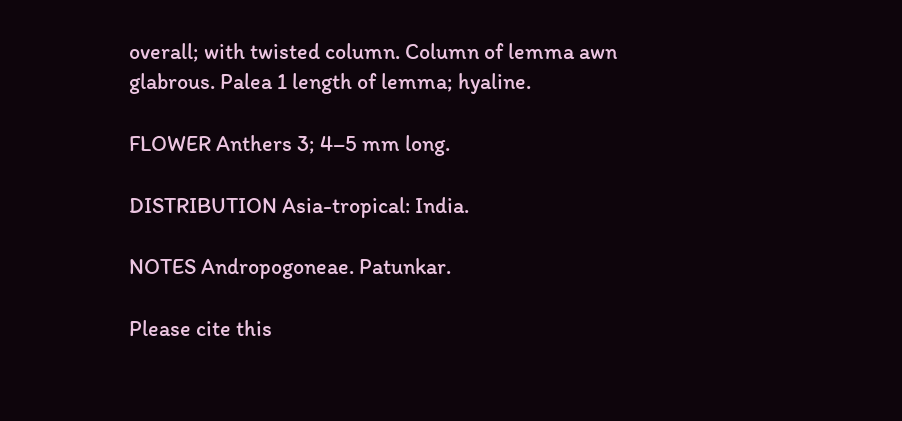overall; with twisted column. Column of lemma awn glabrous. Palea 1 length of lemma; hyaline.

FLOWER Anthers 3; 4–5 mm long.

DISTRIBUTION Asia-tropical: India.

NOTES Andropogoneae. Patunkar.

Please cite this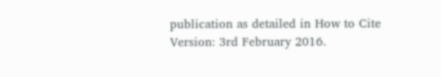publication as detailed in How to Cite Version: 3rd February 2016.